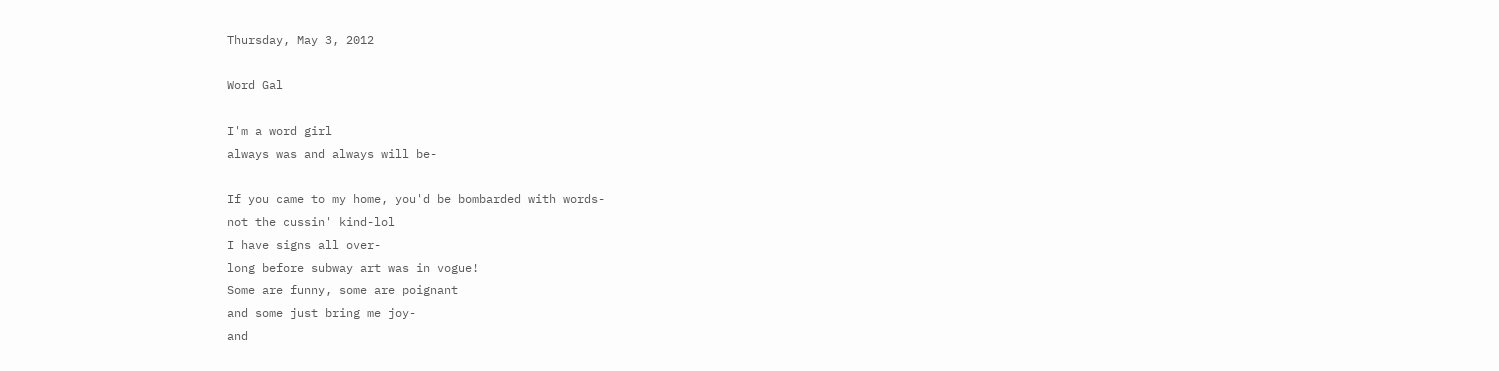Thursday, May 3, 2012

Word Gal

I'm a word girl
always was and always will be-

If you came to my home, you'd be bombarded with words-
not the cussin' kind-lol
I have signs all over-
long before subway art was in vogue!
Some are funny, some are poignant
and some just bring me joy-
and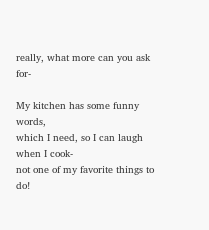really, what more can you ask for-

My kitchen has some funny words,
which I need, so I can laugh when I cook-
not one of my favorite things to do!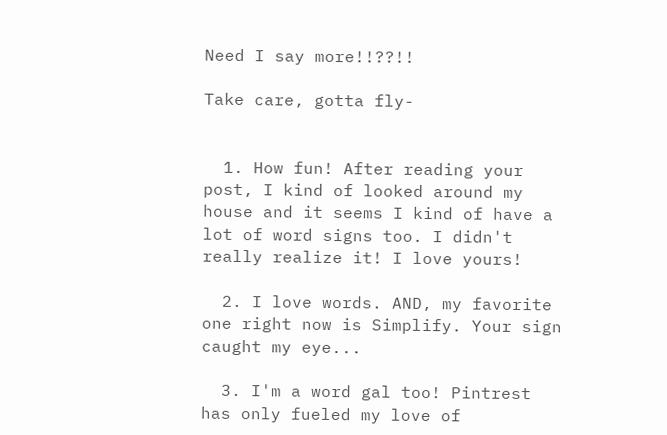Need I say more!!??!!

Take care, gotta fly-


  1. How fun! After reading your post, I kind of looked around my house and it seems I kind of have a lot of word signs too. I didn't really realize it! I love yours!

  2. I love words. AND, my favorite one right now is Simplify. Your sign caught my eye...

  3. I'm a word gal too! Pintrest has only fueled my love of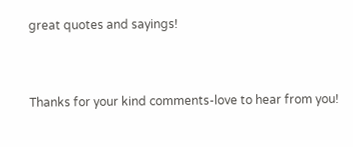great quotes and sayings!


Thanks for your kind comments-love to hear from you!